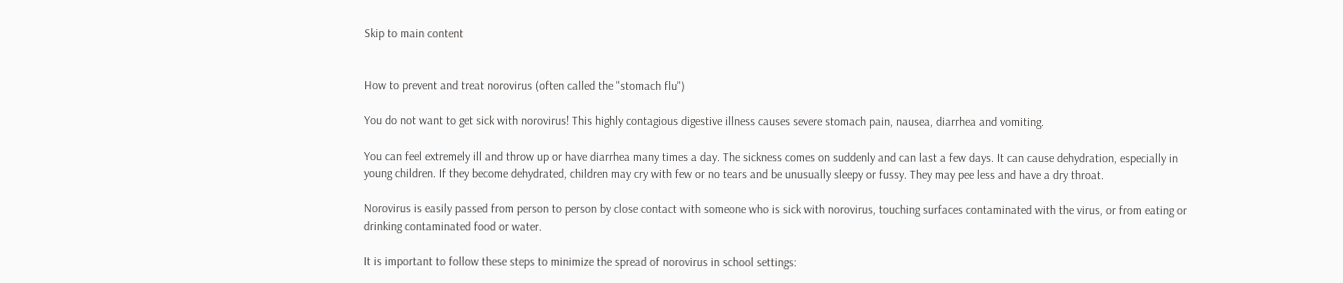Skip to main content


How to prevent and treat norovirus (often called the "stomach flu")

You do not want to get sick with norovirus! This highly contagious digestive illness causes severe stomach pain, nausea, diarrhea and vomiting.

You can feel extremely ill and throw up or have diarrhea many times a day. The sickness comes on suddenly and can last a few days. It can cause dehydration, especially in young children. If they become dehydrated, children may cry with few or no tears and be unusually sleepy or fussy. They may pee less and have a dry throat.

Norovirus is easily passed from person to person by close contact with someone who is sick with norovirus, touching surfaces contaminated with the virus, or from eating or drinking contaminated food or water.

It is important to follow these steps to minimize the spread of norovirus in school settings: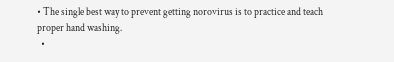• The single best way to prevent getting norovirus is to practice and teach proper hand washing.
  •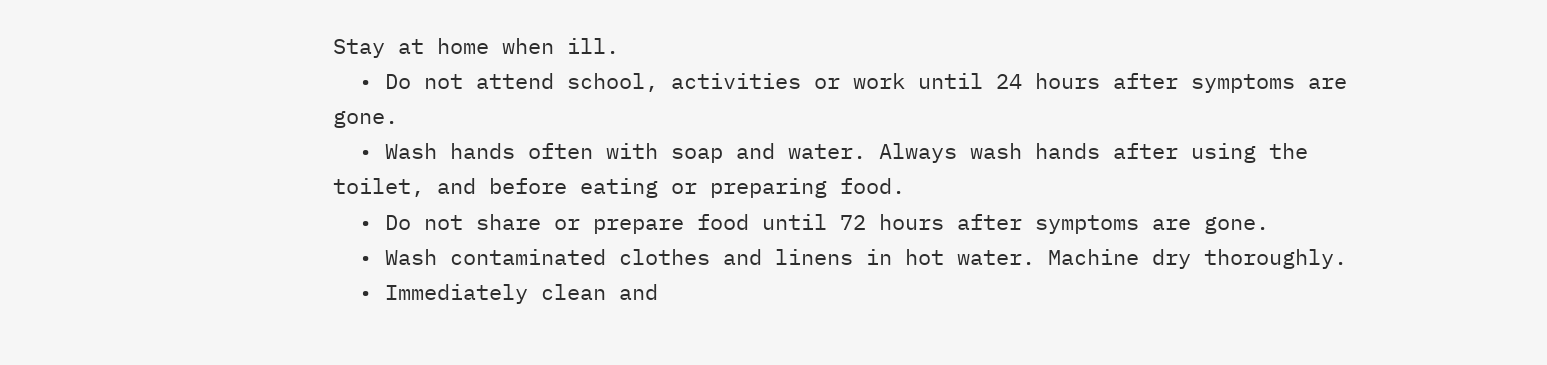Stay at home when ill.
  • Do not attend school, activities or work until 24 hours after symptoms are gone.
  • Wash hands often with soap and water. Always wash hands after using the toilet, and before eating or preparing food.
  • Do not share or prepare food until 72 hours after symptoms are gone.
  • Wash contaminated clothes and linens in hot water. Machine dry thoroughly.
  • Immediately clean and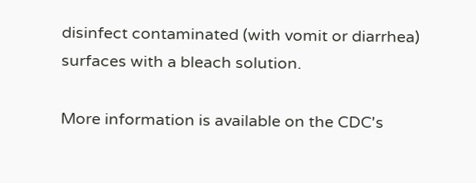disinfect contaminated (with vomit or diarrhea) surfaces with a bleach solution.

More information is available on the CDC's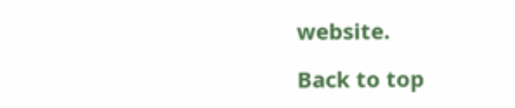website.

Back to top